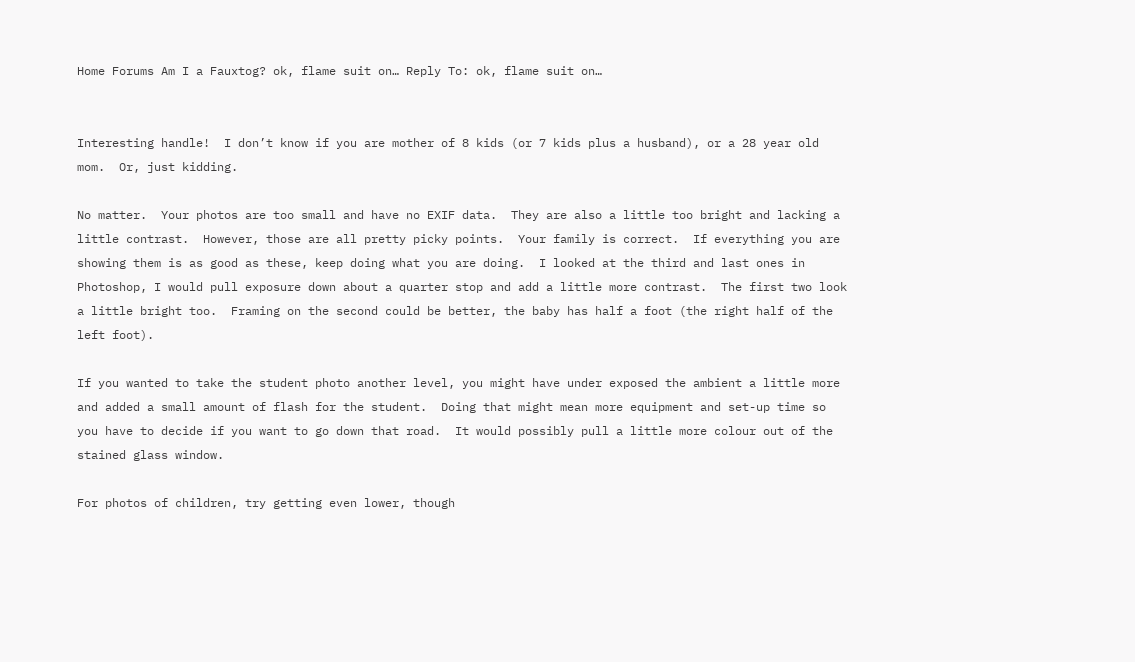Home Forums Am I a Fauxtog? ok, flame suit on… Reply To: ok, flame suit on…


Interesting handle!  I don’t know if you are mother of 8 kids (or 7 kids plus a husband), or a 28 year old mom.  Or, just kidding.

No matter.  Your photos are too small and have no EXIF data.  They are also a little too bright and lacking a little contrast.  However, those are all pretty picky points.  Your family is correct.  If everything you are showing them is as good as these, keep doing what you are doing.  I looked at the third and last ones in Photoshop, I would pull exposure down about a quarter stop and add a little more contrast.  The first two look a little bright too.  Framing on the second could be better, the baby has half a foot (the right half of the left foot).

If you wanted to take the student photo another level, you might have under exposed the ambient a little more and added a small amount of flash for the student.  Doing that might mean more equipment and set-up time so you have to decide if you want to go down that road.  It would possibly pull a little more colour out of the stained glass window.

For photos of children, try getting even lower, though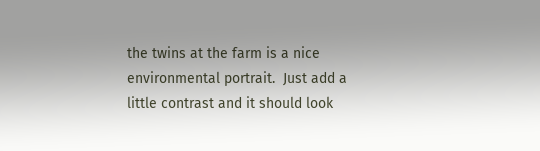the twins at the farm is a nice environmental portrait.  Just add a little contrast and it should look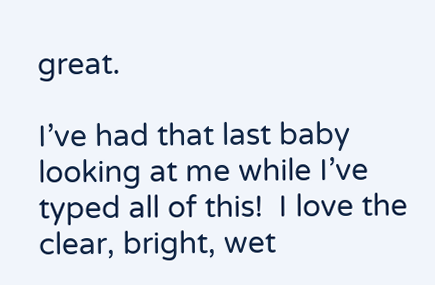great.

I’ve had that last baby looking at me while I’ve typed all of this!  I love the clear, bright, wet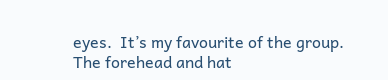eyes.  It’s my favourite of the group.  The forehead and hat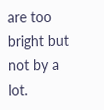are too bright but not by a lot.